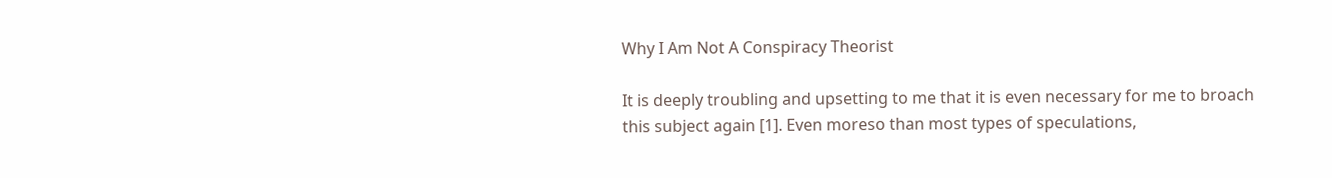Why I Am Not A Conspiracy Theorist

It is deeply troubling and upsetting to me that it is even necessary for me to broach this subject again [1]. Even moreso than most types of speculations,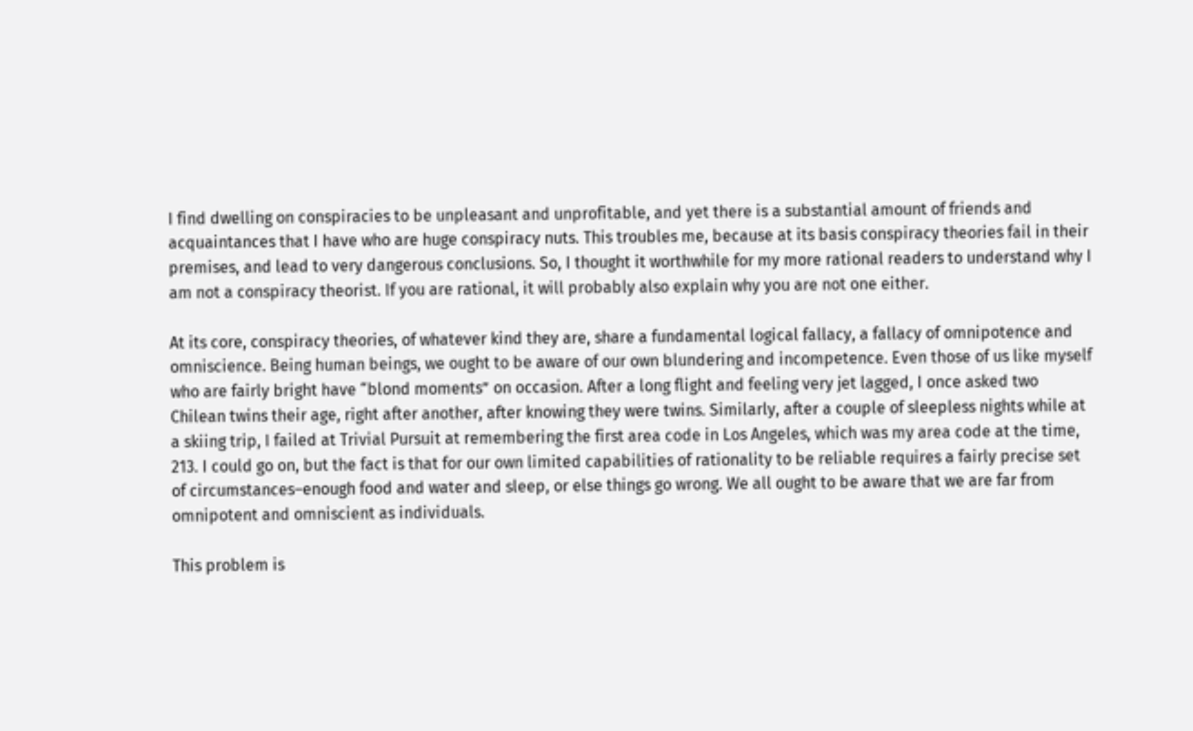I find dwelling on conspiracies to be unpleasant and unprofitable, and yet there is a substantial amount of friends and acquaintances that I have who are huge conspiracy nuts. This troubles me, because at its basis conspiracy theories fail in their premises, and lead to very dangerous conclusions. So, I thought it worthwhile for my more rational readers to understand why I am not a conspiracy theorist. If you are rational, it will probably also explain why you are not one either.

At its core, conspiracy theories, of whatever kind they are, share a fundamental logical fallacy, a fallacy of omnipotence and omniscience. Being human beings, we ought to be aware of our own blundering and incompetence. Even those of us like myself who are fairly bright have “blond moments” on occasion. After a long flight and feeling very jet lagged, I once asked two Chilean twins their age, right after another, after knowing they were twins. Similarly, after a couple of sleepless nights while at a skiing trip, I failed at Trivial Pursuit at remembering the first area code in Los Angeles, which was my area code at the time, 213. I could go on, but the fact is that for our own limited capabilities of rationality to be reliable requires a fairly precise set of circumstances–enough food and water and sleep, or else things go wrong. We all ought to be aware that we are far from omnipotent and omniscient as individuals.

This problem is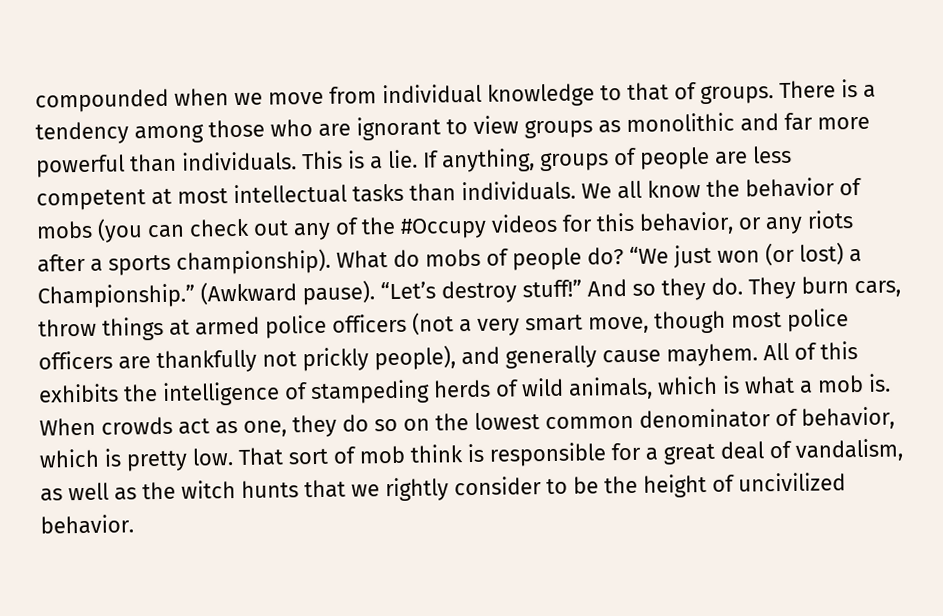compounded when we move from individual knowledge to that of groups. There is a tendency among those who are ignorant to view groups as monolithic and far more powerful than individuals. This is a lie. If anything, groups of people are less competent at most intellectual tasks than individuals. We all know the behavior of mobs (you can check out any of the #Occupy videos for this behavior, or any riots after a sports championship). What do mobs of people do? “We just won (or lost) a Championship.” (Awkward pause). “Let’s destroy stuff!” And so they do. They burn cars, throw things at armed police officers (not a very smart move, though most police officers are thankfully not prickly people), and generally cause mayhem. All of this exhibits the intelligence of stampeding herds of wild animals, which is what a mob is. When crowds act as one, they do so on the lowest common denominator of behavior, which is pretty low. That sort of mob think is responsible for a great deal of vandalism, as well as the witch hunts that we rightly consider to be the height of uncivilized behavior.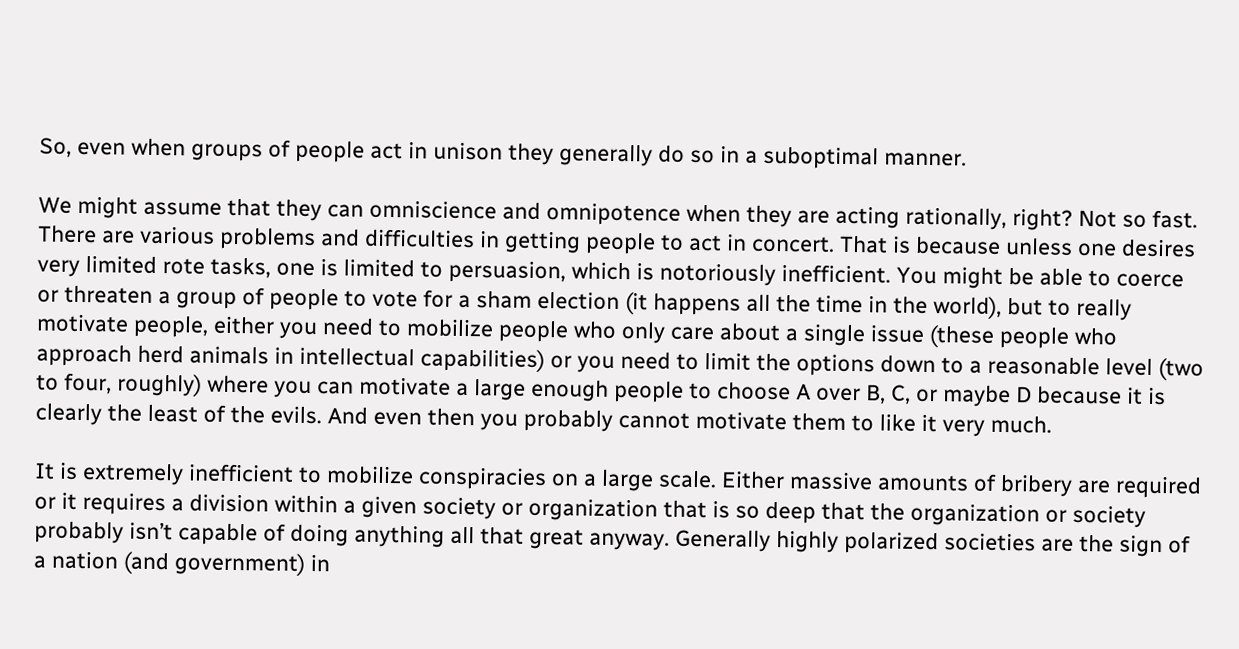So, even when groups of people act in unison they generally do so in a suboptimal manner.

We might assume that they can omniscience and omnipotence when they are acting rationally, right? Not so fast. There are various problems and difficulties in getting people to act in concert. That is because unless one desires very limited rote tasks, one is limited to persuasion, which is notoriously inefficient. You might be able to coerce or threaten a group of people to vote for a sham election (it happens all the time in the world), but to really motivate people, either you need to mobilize people who only care about a single issue (these people who approach herd animals in intellectual capabilities) or you need to limit the options down to a reasonable level (two to four, roughly) where you can motivate a large enough people to choose A over B, C, or maybe D because it is clearly the least of the evils. And even then you probably cannot motivate them to like it very much.

It is extremely inefficient to mobilize conspiracies on a large scale. Either massive amounts of bribery are required or it requires a division within a given society or organization that is so deep that the organization or society probably isn’t capable of doing anything all that great anyway. Generally highly polarized societies are the sign of a nation (and government) in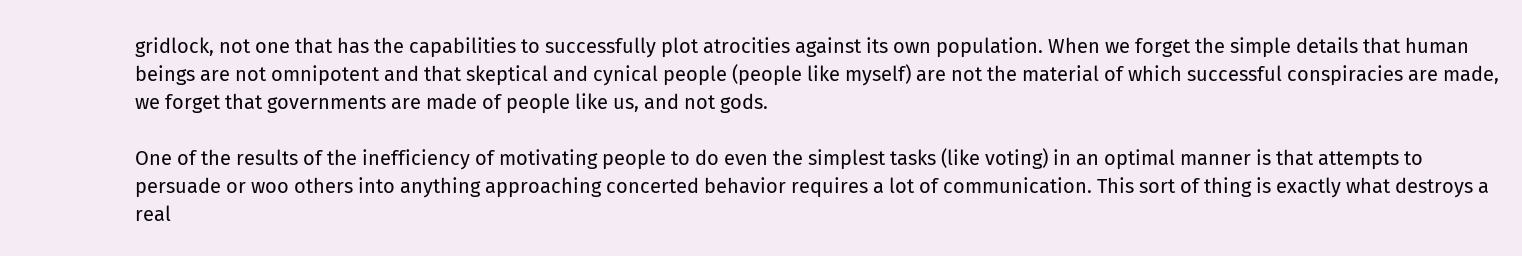gridlock, not one that has the capabilities to successfully plot atrocities against its own population. When we forget the simple details that human beings are not omnipotent and that skeptical and cynical people (people like myself) are not the material of which successful conspiracies are made, we forget that governments are made of people like us, and not gods.

One of the results of the inefficiency of motivating people to do even the simplest tasks (like voting) in an optimal manner is that attempts to persuade or woo others into anything approaching concerted behavior requires a lot of communication. This sort of thing is exactly what destroys a real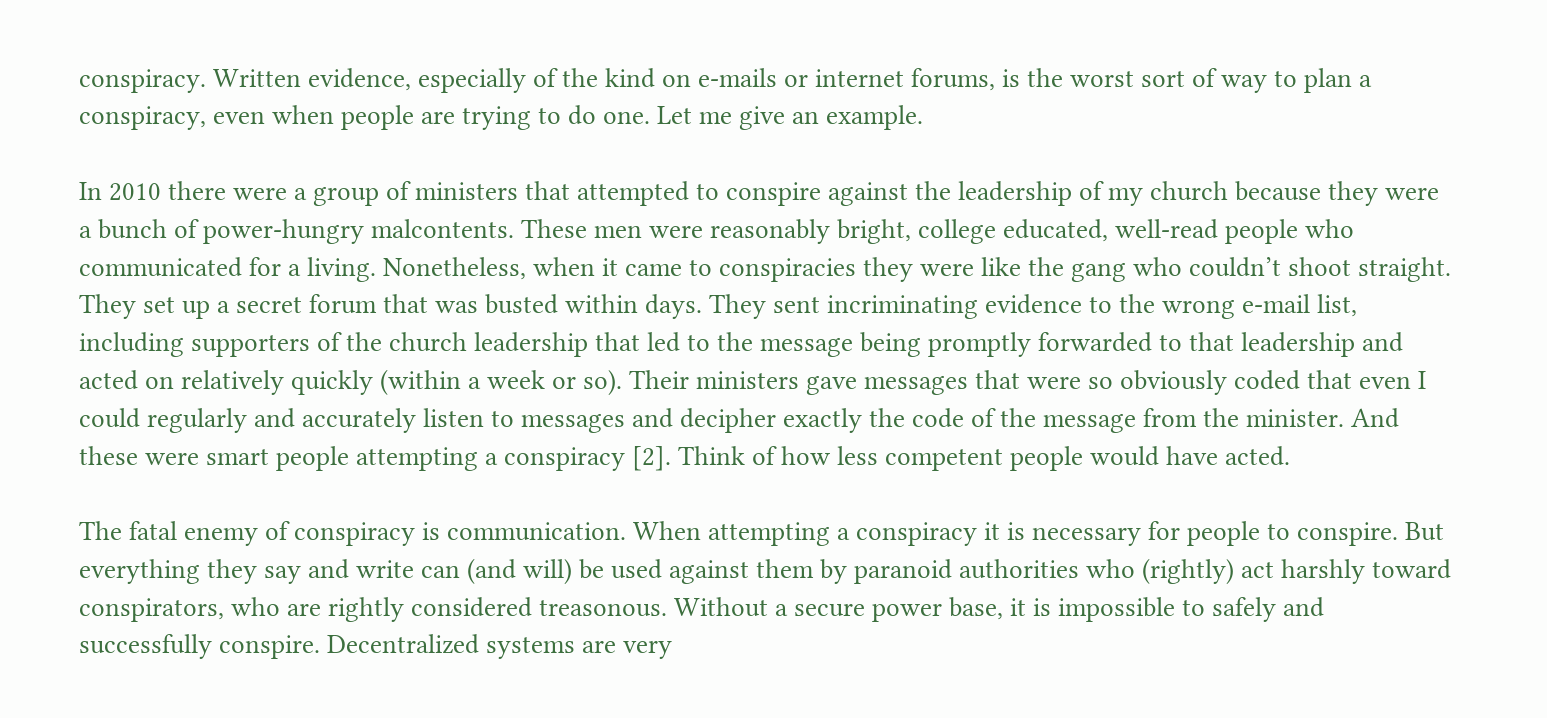conspiracy. Written evidence, especially of the kind on e-mails or internet forums, is the worst sort of way to plan a conspiracy, even when people are trying to do one. Let me give an example.

In 2010 there were a group of ministers that attempted to conspire against the leadership of my church because they were a bunch of power-hungry malcontents. These men were reasonably bright, college educated, well-read people who communicated for a living. Nonetheless, when it came to conspiracies they were like the gang who couldn’t shoot straight. They set up a secret forum that was busted within days. They sent incriminating evidence to the wrong e-mail list, including supporters of the church leadership that led to the message being promptly forwarded to that leadership and acted on relatively quickly (within a week or so). Their ministers gave messages that were so obviously coded that even I could regularly and accurately listen to messages and decipher exactly the code of the message from the minister. And these were smart people attempting a conspiracy [2]. Think of how less competent people would have acted.

The fatal enemy of conspiracy is communication. When attempting a conspiracy it is necessary for people to conspire. But everything they say and write can (and will) be used against them by paranoid authorities who (rightly) act harshly toward conspirators, who are rightly considered treasonous. Without a secure power base, it is impossible to safely and successfully conspire. Decentralized systems are very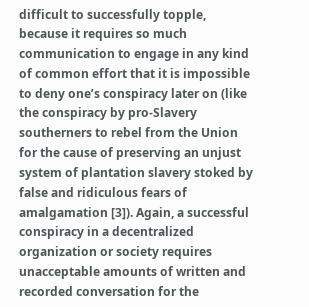difficult to successfully topple, because it requires so much communication to engage in any kind of common effort that it is impossible to deny one’s conspiracy later on (like the conspiracy by pro-Slavery southerners to rebel from the Union for the cause of preserving an unjust system of plantation slavery stoked by false and ridiculous fears of amalgamation [3]). Again, a successful conspiracy in a decentralized organization or society requires unacceptable amounts of written and recorded conversation for the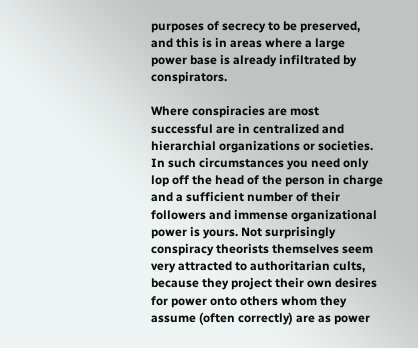purposes of secrecy to be preserved, and this is in areas where a large power base is already infiltrated by conspirators.

Where conspiracies are most successful are in centralized and hierarchial organizations or societies. In such circumstances you need only lop off the head of the person in charge and a sufficient number of their followers and immense organizational power is yours. Not surprisingly conspiracy theorists themselves seem very attracted to authoritarian cults, because they project their own desires for power onto others whom they assume (often correctly) are as power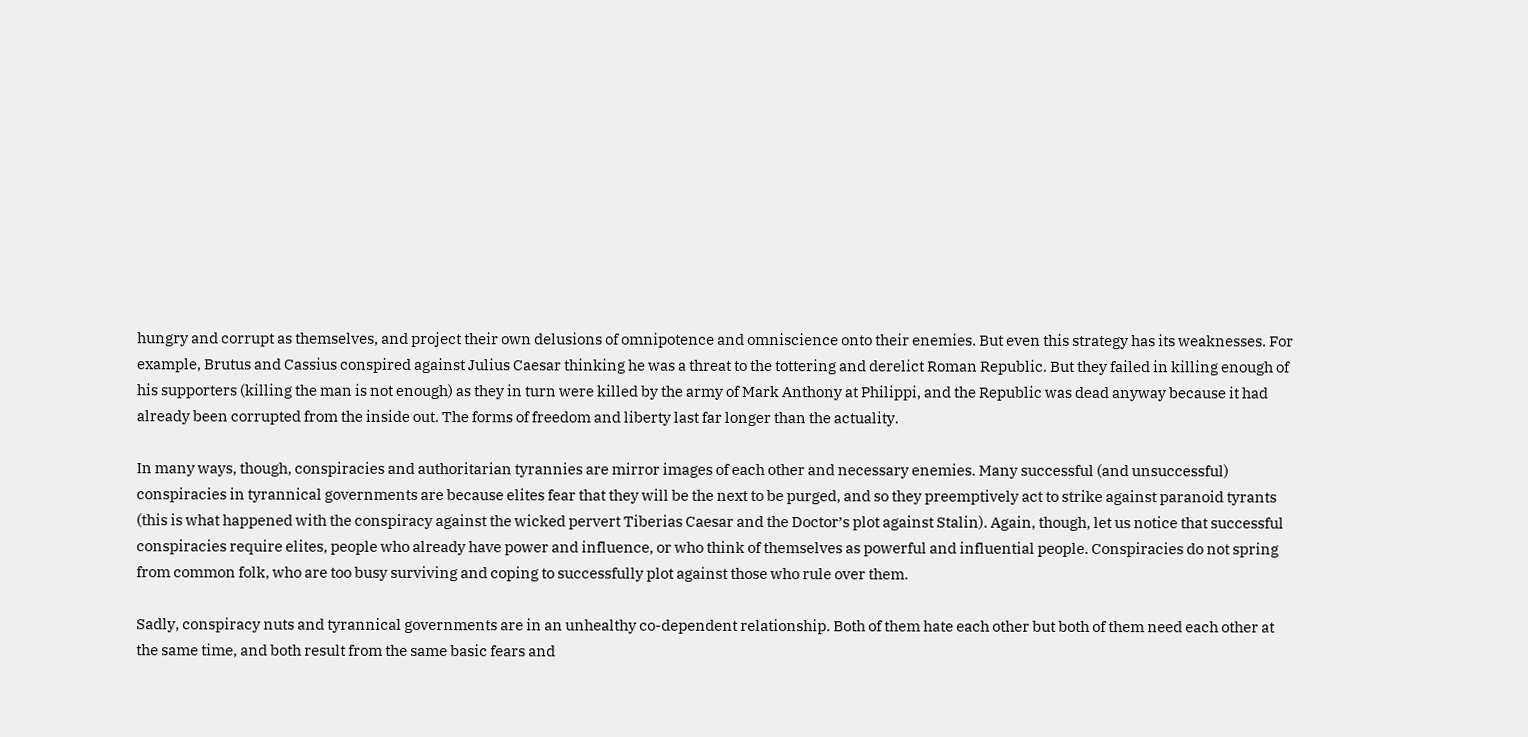hungry and corrupt as themselves, and project their own delusions of omnipotence and omniscience onto their enemies. But even this strategy has its weaknesses. For example, Brutus and Cassius conspired against Julius Caesar thinking he was a threat to the tottering and derelict Roman Republic. But they failed in killing enough of his supporters (killing the man is not enough) as they in turn were killed by the army of Mark Anthony at Philippi, and the Republic was dead anyway because it had already been corrupted from the inside out. The forms of freedom and liberty last far longer than the actuality.

In many ways, though, conspiracies and authoritarian tyrannies are mirror images of each other and necessary enemies. Many successful (and unsuccessful) conspiracies in tyrannical governments are because elites fear that they will be the next to be purged, and so they preemptively act to strike against paranoid tyrants (this is what happened with the conspiracy against the wicked pervert Tiberias Caesar and the Doctor’s plot against Stalin). Again, though, let us notice that successful conspiracies require elites, people who already have power and influence, or who think of themselves as powerful and influential people. Conspiracies do not spring from common folk, who are too busy surviving and coping to successfully plot against those who rule over them.

Sadly, conspiracy nuts and tyrannical governments are in an unhealthy co-dependent relationship. Both of them hate each other but both of them need each other at the same time, and both result from the same basic fears and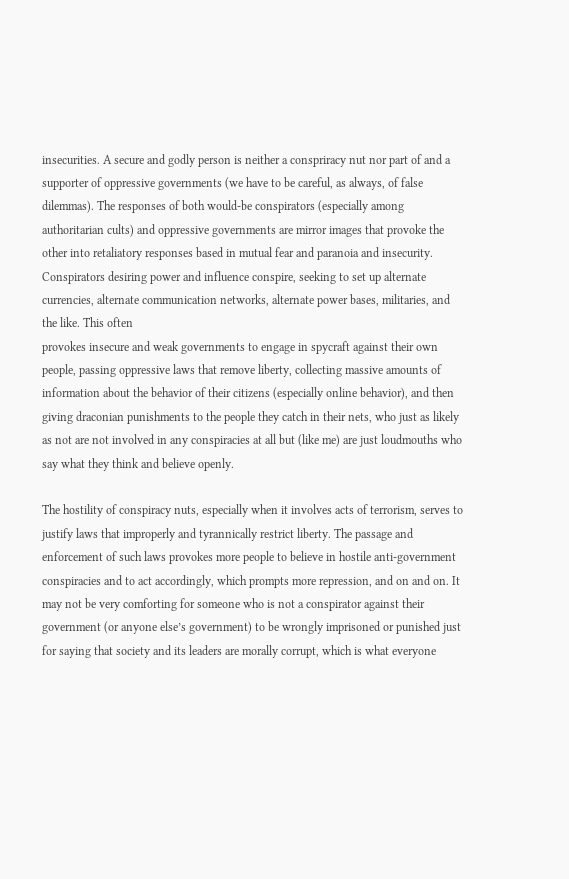insecurities. A secure and godly person is neither a conspriracy nut nor part of and a supporter of oppressive governments (we have to be careful, as always, of false dilemmas). The responses of both would-be conspirators (especially among authoritarian cults) and oppressive governments are mirror images that provoke the other into retaliatory responses based in mutual fear and paranoia and insecurity. Conspirators desiring power and influence conspire, seeking to set up alternate currencies, alternate communication networks, alternate power bases, militaries, and the like. This often
provokes insecure and weak governments to engage in spycraft against their own people, passing oppressive laws that remove liberty, collecting massive amounts of information about the behavior of their citizens (especially online behavior), and then giving draconian punishments to the people they catch in their nets, who just as likely as not are not involved in any conspiracies at all but (like me) are just loudmouths who say what they think and believe openly.

The hostility of conspiracy nuts, especially when it involves acts of terrorism, serves to justify laws that improperly and tyrannically restrict liberty. The passage and enforcement of such laws provokes more people to believe in hostile anti-government conspiracies and to act accordingly, which prompts more repression, and on and on. It may not be very comforting for someone who is not a conspirator against their government (or anyone else’s government) to be wrongly imprisoned or punished just for saying that society and its leaders are morally corrupt, which is what everyone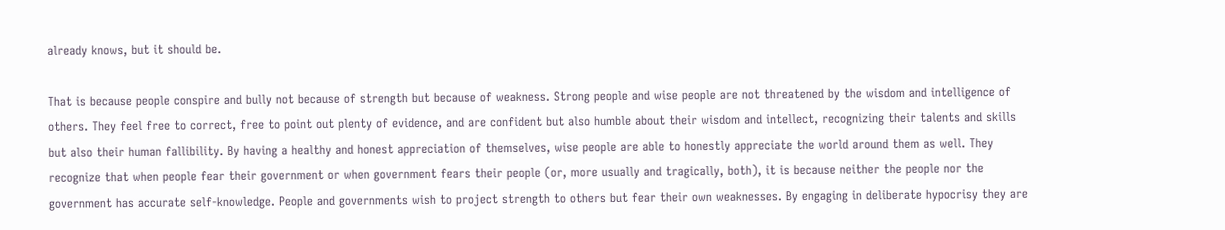already knows, but it should be.

That is because people conspire and bully not because of strength but because of weakness. Strong people and wise people are not threatened by the wisdom and intelligence of others. They feel free to correct, free to point out plenty of evidence, and are confident but also humble about their wisdom and intellect, recognizing their talents and skills but also their human fallibility. By having a healthy and honest appreciation of themselves, wise people are able to honestly appreciate the world around them as well. They recognize that when people fear their government or when government fears their people (or, more usually and tragically, both), it is because neither the people nor the government has accurate self-knowledge. People and governments wish to project strength to others but fear their own weaknesses. By engaging in deliberate hypocrisy they are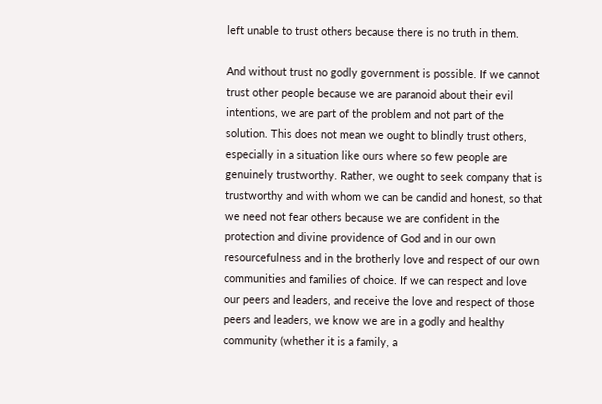left unable to trust others because there is no truth in them.

And without trust no godly government is possible. If we cannot trust other people because we are paranoid about their evil intentions, we are part of the problem and not part of the solution. This does not mean we ought to blindly trust others, especially in a situation like ours where so few people are genuinely trustworthy. Rather, we ought to seek company that is trustworthy and with whom we can be candid and honest, so that we need not fear others because we are confident in the protection and divine providence of God and in our own resourcefulness and in the brotherly love and respect of our own communities and families of choice. If we can respect and love our peers and leaders, and receive the love and respect of those peers and leaders, we know we are in a godly and healthy community (whether it is a family, a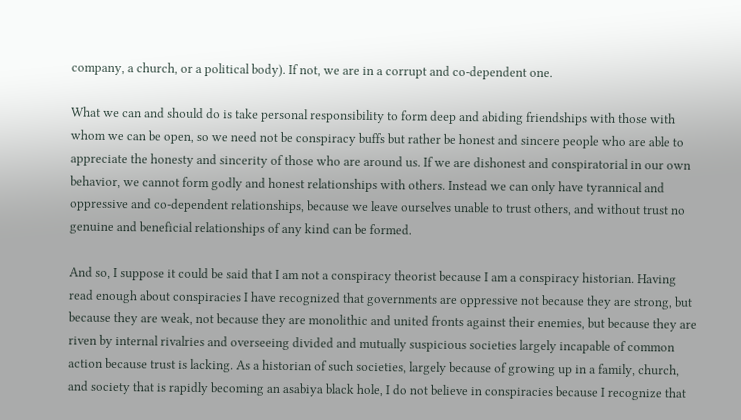company, a church, or a political body). If not, we are in a corrupt and co-dependent one.

What we can and should do is take personal responsibility to form deep and abiding friendships with those with whom we can be open, so we need not be conspiracy buffs but rather be honest and sincere people who are able to appreciate the honesty and sincerity of those who are around us. If we are dishonest and conspiratorial in our own behavior, we cannot form godly and honest relationships with others. Instead we can only have tyrannical and oppressive and co-dependent relationships, because we leave ourselves unable to trust others, and without trust no genuine and beneficial relationships of any kind can be formed.

And so, I suppose it could be said that I am not a conspiracy theorist because I am a conspiracy historian. Having read enough about conspiracies I have recognized that governments are oppressive not because they are strong, but because they are weak, not because they are monolithic and united fronts against their enemies, but because they are riven by internal rivalries and overseeing divided and mutually suspicious societies largely incapable of common action because trust is lacking. As a historian of such societies, largely because of growing up in a family, church, and society that is rapidly becoming an asabiya black hole, I do not believe in conspiracies because I recognize that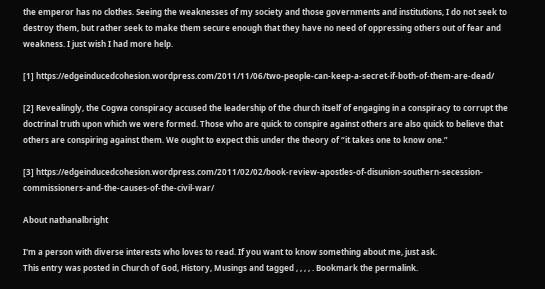the emperor has no clothes. Seeing the weaknesses of my society and those governments and institutions, I do not seek to destroy them, but rather seek to make them secure enough that they have no need of oppressing others out of fear and weakness. I just wish I had more help.

[1] https://edgeinducedcohesion.wordpress.com/2011/11/06/two-people-can-keep-a-secret-if-both-of-them-are-dead/

[2] Revealingly, the Cogwa conspiracy accused the leadership of the church itself of engaging in a conspiracy to corrupt the doctrinal truth upon which we were formed. Those who are quick to conspire against others are also quick to believe that others are conspiring against them. We ought to expect this under the theory of “it takes one to know one.”

[3] https://edgeinducedcohesion.wordpress.com/2011/02/02/book-review-apostles-of-disunion-southern-secession-commissioners-and-the-causes-of-the-civil-war/

About nathanalbright

I'm a person with diverse interests who loves to read. If you want to know something about me, just ask.
This entry was posted in Church of God, History, Musings and tagged , , , , . Bookmark the permalink.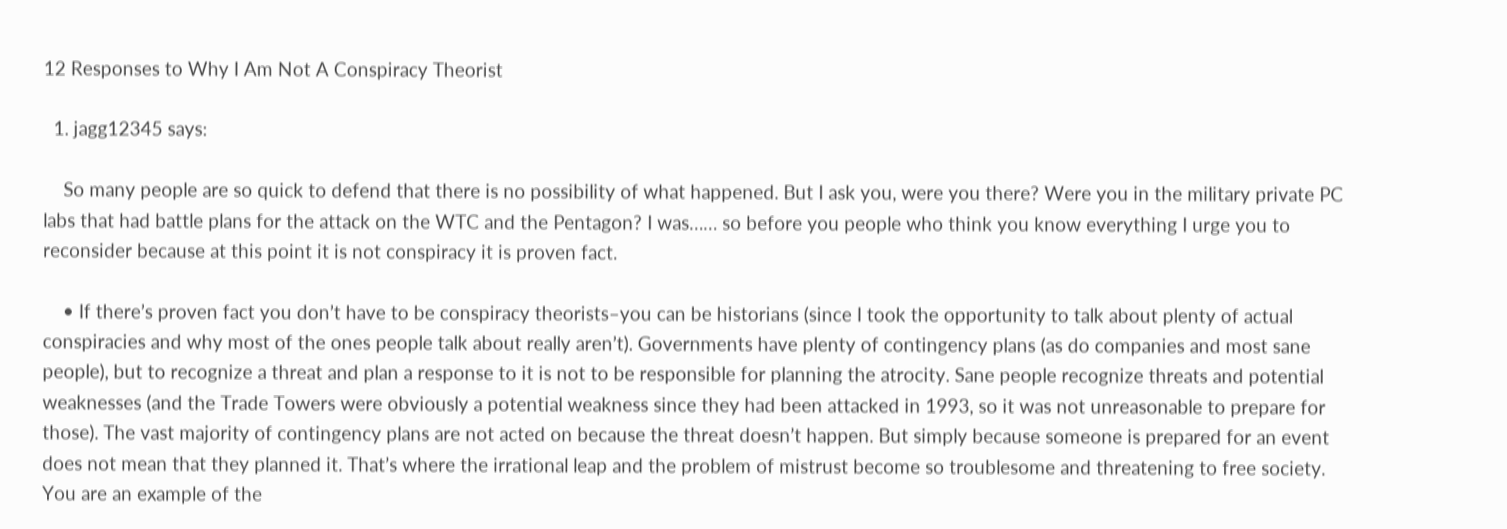12 Responses to Why I Am Not A Conspiracy Theorist

  1. jagg12345 says:

    So many people are so quick to defend that there is no possibility of what happened. But I ask you, were you there? Were you in the military private PC labs that had battle plans for the attack on the WTC and the Pentagon? I was…… so before you people who think you know everything I urge you to reconsider because at this point it is not conspiracy it is proven fact.

    • If there’s proven fact you don’t have to be conspiracy theorists–you can be historians (since I took the opportunity to talk about plenty of actual conspiracies and why most of the ones people talk about really aren’t). Governments have plenty of contingency plans (as do companies and most sane people), but to recognize a threat and plan a response to it is not to be responsible for planning the atrocity. Sane people recognize threats and potential weaknesses (and the Trade Towers were obviously a potential weakness since they had been attacked in 1993, so it was not unreasonable to prepare for those). The vast majority of contingency plans are not acted on because the threat doesn’t happen. But simply because someone is prepared for an event does not mean that they planned it. That’s where the irrational leap and the problem of mistrust become so troublesome and threatening to free society. You are an example of the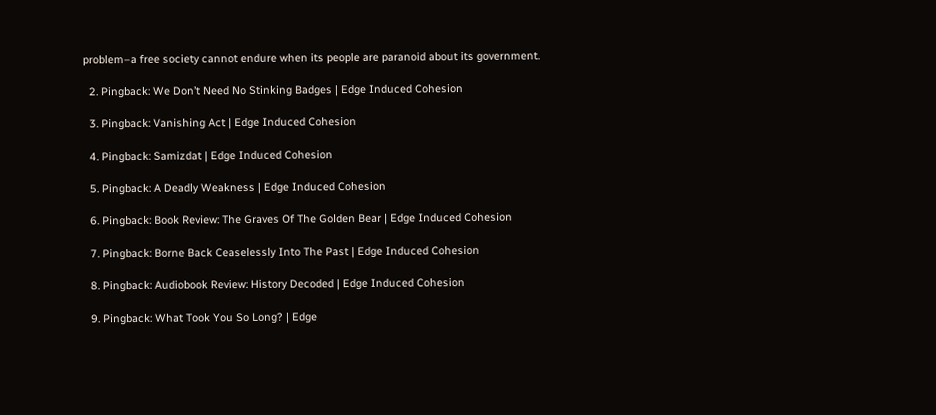problem–a free society cannot endure when its people are paranoid about its government.

  2. Pingback: We Don’t Need No Stinking Badges | Edge Induced Cohesion

  3. Pingback: Vanishing Act | Edge Induced Cohesion

  4. Pingback: Samizdat | Edge Induced Cohesion

  5. Pingback: A Deadly Weakness | Edge Induced Cohesion

  6. Pingback: Book Review: The Graves Of The Golden Bear | Edge Induced Cohesion

  7. Pingback: Borne Back Ceaselessly Into The Past | Edge Induced Cohesion

  8. Pingback: Audiobook Review: History Decoded | Edge Induced Cohesion

  9. Pingback: What Took You So Long? | Edge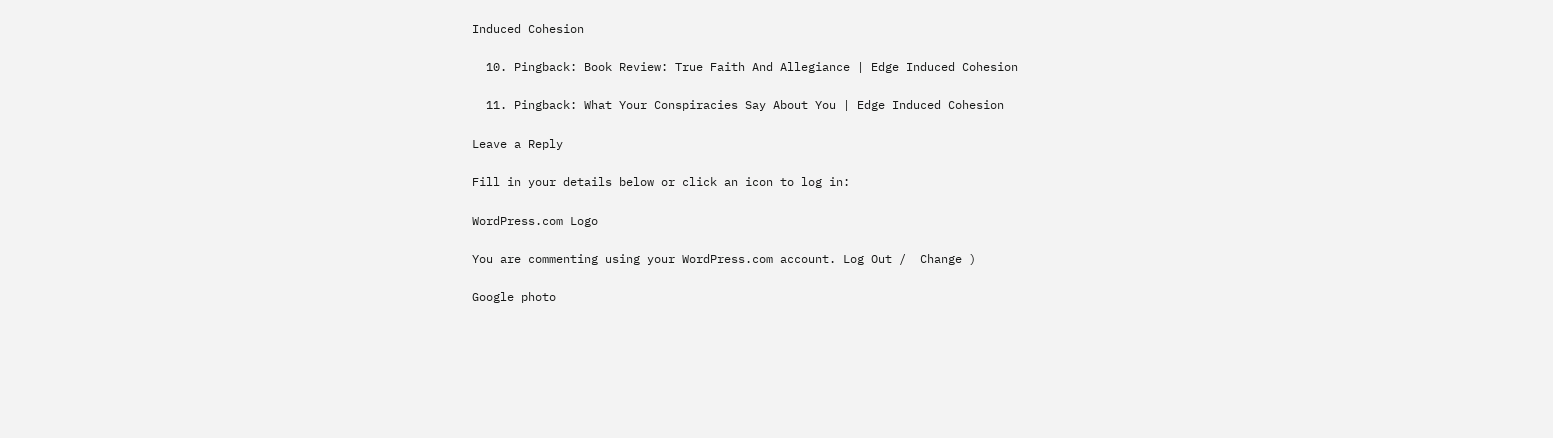Induced Cohesion

  10. Pingback: Book Review: True Faith And Allegiance | Edge Induced Cohesion

  11. Pingback: What Your Conspiracies Say About You | Edge Induced Cohesion

Leave a Reply

Fill in your details below or click an icon to log in:

WordPress.com Logo

You are commenting using your WordPress.com account. Log Out /  Change )

Google photo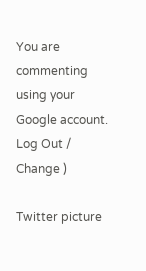You are commenting using your Google account. Log Out /  Change )

Twitter picture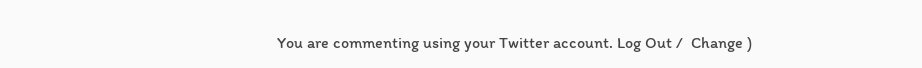You are commenting using your Twitter account. Log Out /  Change )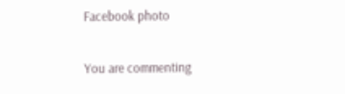Facebook photo

You are commenting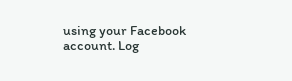using your Facebook account. Log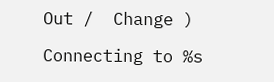Out /  Change )

Connecting to %s